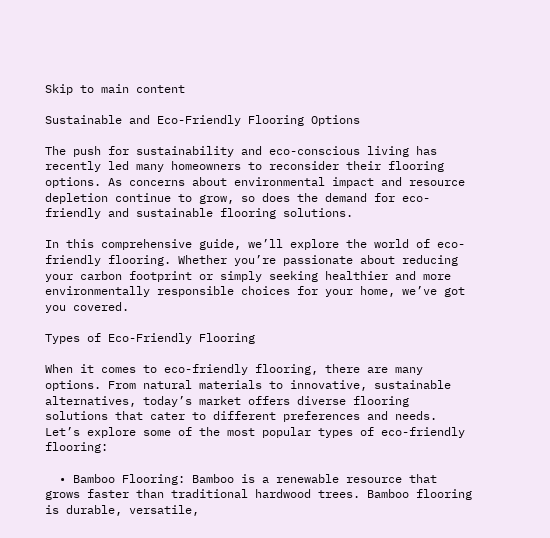Skip to main content

Sustainable and Eco-Friendly Flooring Options

The push for sustainability and eco-conscious living has recently led many homeowners to reconsider their flooring options. As concerns about environmental impact and resource depletion continue to grow, so does the demand for eco-friendly and sustainable flooring solutions.

In this comprehensive guide, we’ll explore the world of eco-friendly flooring. Whether you’re passionate about reducing your carbon footprint or simply seeking healthier and more environmentally responsible choices for your home, we’ve got you covered.

Types of Eco-Friendly Flooring

When it comes to eco-friendly flooring, there are many options. From natural materials to innovative, sustainable alternatives, today’s market offers diverse flooring solutions that cater to different preferences and needs. Let’s explore some of the most popular types of eco-friendly flooring:

  • Bamboo Flooring: Bamboo is a renewable resource that grows faster than traditional hardwood trees. Bamboo flooring is durable, versatile,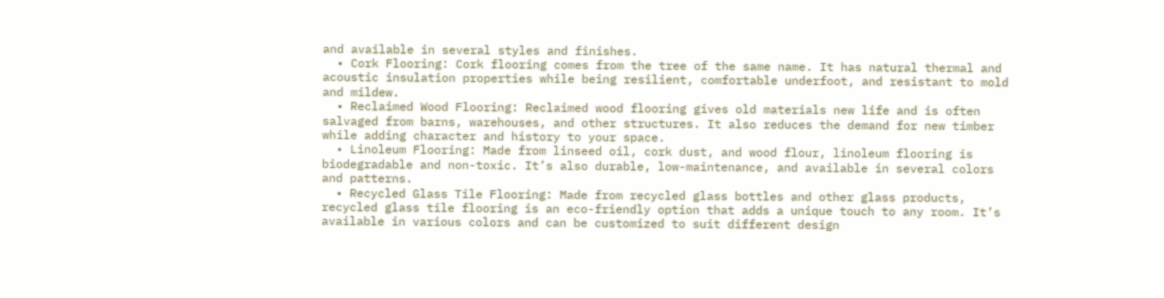and available in several styles and finishes.
  • Cork Flooring: Cork flooring comes from the tree of the same name. It has natural thermal and acoustic insulation properties while being resilient, comfortable underfoot, and resistant to mold and mildew.
  • Reclaimed Wood Flooring: Reclaimed wood flooring gives old materials new life and is often salvaged from barns, warehouses, and other structures. It also reduces the demand for new timber while adding character and history to your space.
  • Linoleum Flooring: Made from linseed oil, cork dust, and wood flour, linoleum flooring is biodegradable and non-toxic. It’s also durable, low-maintenance, and available in several colors and patterns.
  • Recycled Glass Tile Flooring: Made from recycled glass bottles and other glass products, recycled glass tile flooring is an eco-friendly option that adds a unique touch to any room. It’s available in various colors and can be customized to suit different design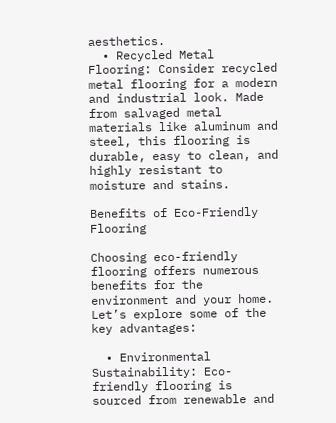aesthetics.
  • Recycled Metal Flooring: Consider recycled metal flooring for a modern and industrial look. Made from salvaged metal materials like aluminum and steel, this flooring is durable, easy to clean, and highly resistant to moisture and stains.

Benefits of Eco-Friendly Flooring

Choosing eco-friendly flooring offers numerous benefits for the environment and your home. Let’s explore some of the key advantages:

  • Environmental Sustainability: Eco-friendly flooring is sourced from renewable and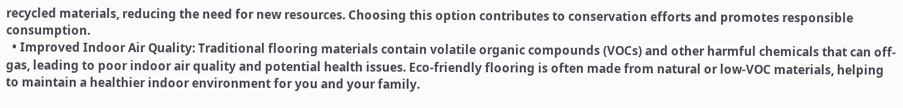recycled materials, reducing the need for new resources. Choosing this option contributes to conservation efforts and promotes responsible consumption.
  • Improved Indoor Air Quality: Traditional flooring materials contain volatile organic compounds (VOCs) and other harmful chemicals that can off-gas, leading to poor indoor air quality and potential health issues. Eco-friendly flooring is often made from natural or low-VOC materials, helping to maintain a healthier indoor environment for you and your family.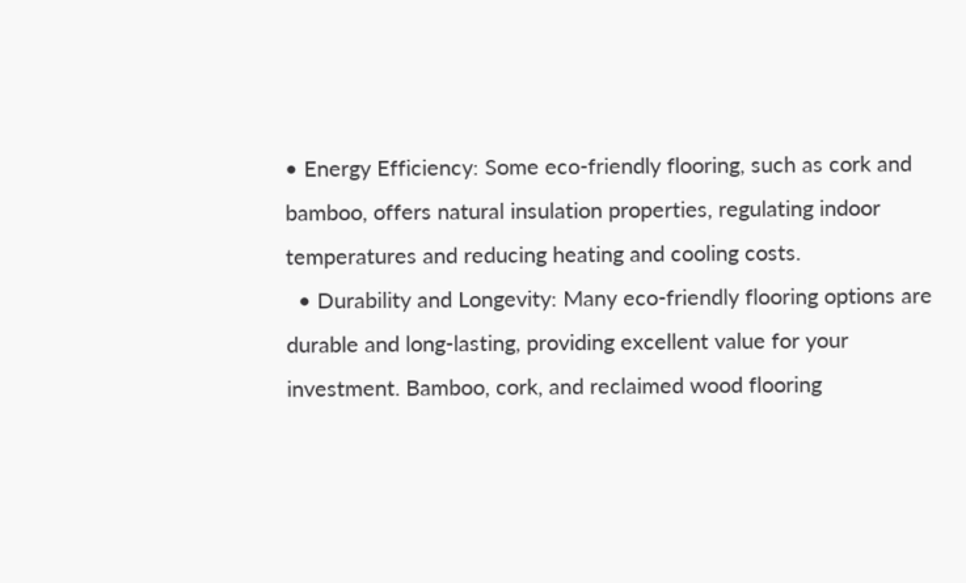• Energy Efficiency: Some eco-friendly flooring, such as cork and bamboo, offers natural insulation properties, regulating indoor temperatures and reducing heating and cooling costs.
  • Durability and Longevity: Many eco-friendly flooring options are durable and long-lasting, providing excellent value for your investment. Bamboo, cork, and reclaimed wood flooring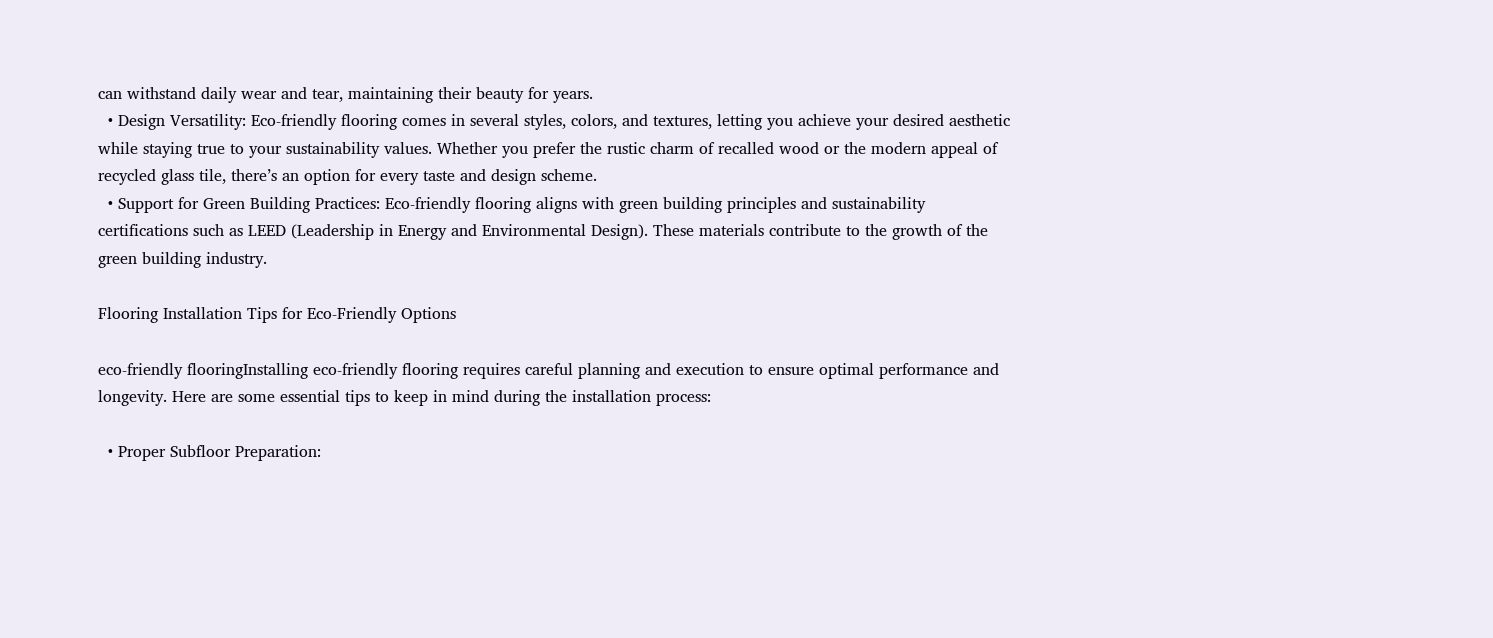can withstand daily wear and tear, maintaining their beauty for years.
  • Design Versatility: Eco-friendly flooring comes in several styles, colors, and textures, letting you achieve your desired aesthetic while staying true to your sustainability values. Whether you prefer the rustic charm of recalled wood or the modern appeal of recycled glass tile, there’s an option for every taste and design scheme.
  • Support for Green Building Practices: Eco-friendly flooring aligns with green building principles and sustainability certifications such as LEED (Leadership in Energy and Environmental Design). These materials contribute to the growth of the green building industry.

Flooring Installation Tips for Eco-Friendly Options

eco-friendly flooringInstalling eco-friendly flooring requires careful planning and execution to ensure optimal performance and longevity. Here are some essential tips to keep in mind during the installation process:

  • Proper Subfloor Preparation: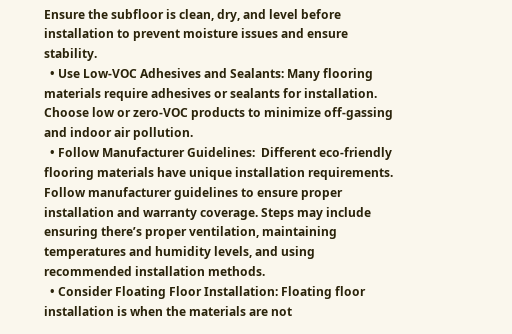Ensure the subfloor is clean, dry, and level before installation to prevent moisture issues and ensure stability.
  • Use Low-VOC Adhesives and Sealants: Many flooring materials require adhesives or sealants for installation. Choose low or zero-VOC products to minimize off-gassing and indoor air pollution.
  • Follow Manufacturer Guidelines:  Different eco-friendly flooring materials have unique installation requirements. Follow manufacturer guidelines to ensure proper installation and warranty coverage. Steps may include ensuring there’s proper ventilation, maintaining temperatures and humidity levels, and using recommended installation methods.
  • Consider Floating Floor Installation: Floating floor installation is when the materials are not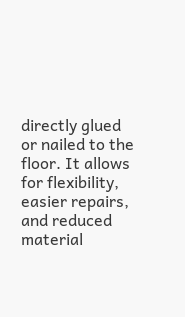directly glued or nailed to the floor. It allows for flexibility, easier repairs, and reduced material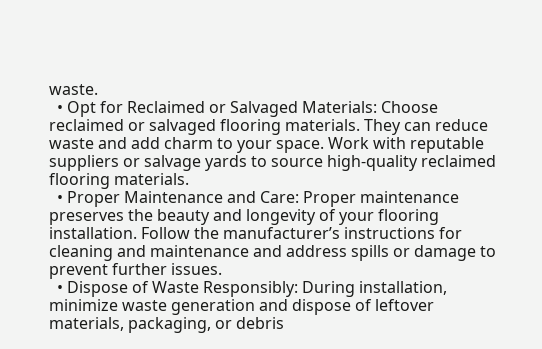waste.
  • Opt for Reclaimed or Salvaged Materials: Choose reclaimed or salvaged flooring materials. They can reduce waste and add charm to your space. Work with reputable suppliers or salvage yards to source high-quality reclaimed flooring materials.
  • Proper Maintenance and Care: Proper maintenance preserves the beauty and longevity of your flooring installation. Follow the manufacturer’s instructions for cleaning and maintenance and address spills or damage to prevent further issues.
  • Dispose of Waste Responsibly: During installation, minimize waste generation and dispose of leftover materials, packaging, or debris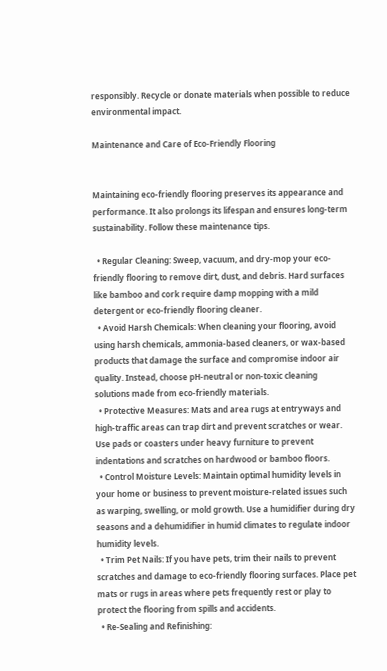responsibly. Recycle or donate materials when possible to reduce environmental impact.

Maintenance and Care of Eco-Friendly Flooring


Maintaining eco-friendly flooring preserves its appearance and performance. It also prolongs its lifespan and ensures long-term sustainability. Follow these maintenance tips.

  • Regular Cleaning: Sweep, vacuum, and dry-mop your eco-friendly flooring to remove dirt, dust, and debris. Hard surfaces like bamboo and cork require damp mopping with a mild detergent or eco-friendly flooring cleaner.
  • Avoid Harsh Chemicals: When cleaning your flooring, avoid using harsh chemicals, ammonia-based cleaners, or wax-based products that damage the surface and compromise indoor air quality. Instead, choose pH-neutral or non-toxic cleaning solutions made from eco-friendly materials.
  • Protective Measures: Mats and area rugs at entryways and high-traffic areas can trap dirt and prevent scratches or wear. Use pads or coasters under heavy furniture to prevent indentations and scratches on hardwood or bamboo floors.
  • Control Moisture Levels: Maintain optimal humidity levels in your home or business to prevent moisture-related issues such as warping, swelling, or mold growth. Use a humidifier during dry seasons and a dehumidifier in humid climates to regulate indoor humidity levels.
  • Trim Pet Nails: If you have pets, trim their nails to prevent scratches and damage to eco-friendly flooring surfaces. Place pet mats or rugs in areas where pets frequently rest or play to protect the flooring from spills and accidents.
  • Re-Sealing and Refinishing: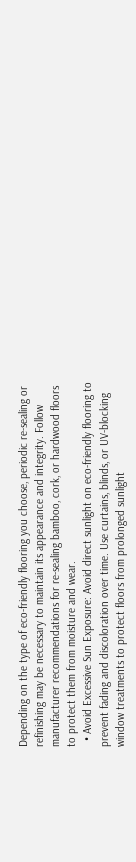Depending on the type of eco-friendly flooring you choose, periodic re-sealing or refinishing may be necessary to maintain its appearance and integrity. Follow manufacturer recommendations for re-sealing bamboo, cork, or hardwood floors to protect them from moisture and wear.
  • Avoid Excessive Sun Exposure: Avoid direct sunlight on eco-friendly flooring to prevent fading and discoloration over time. Use curtains, blinds, or UV-blocking window treatments to protect floors from prolonged sunlight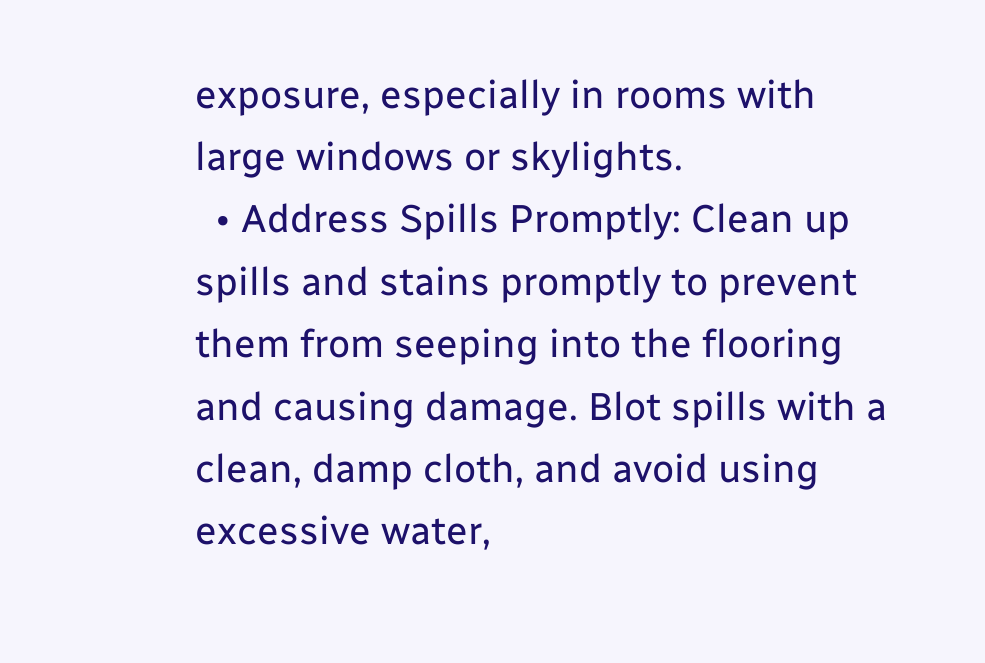exposure, especially in rooms with large windows or skylights.
  • Address Spills Promptly: Clean up spills and stains promptly to prevent them from seeping into the flooring and causing damage. Blot spills with a clean, damp cloth, and avoid using excessive water,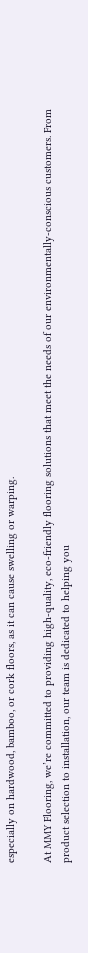especially on hardwood, bamboo, or cork floors, as it can cause swelling or warping.

At MMY Flooring, we’re committed to providing high-quality, eco-friendly flooring solutions that meet the needs of our environmentally-conscious customers. From product selection to installation, our team is dedicated to helping you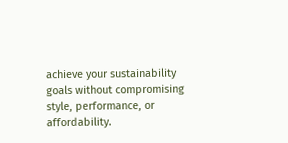achieve your sustainability goals without compromising style, performance, or affordability.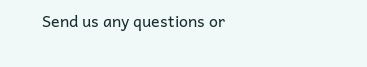Send us any questions or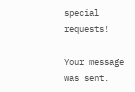special requests!

Your message was sent.